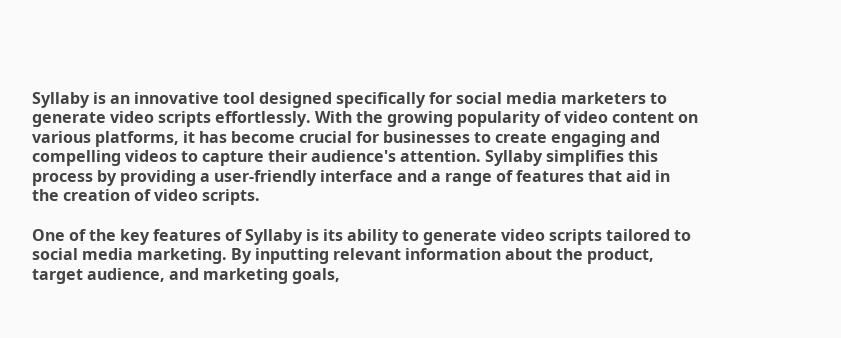Syllaby is an innovative tool designed specifically for social media marketers to generate video scripts effortlessly. With the growing popularity of video content on various platforms, it has become crucial for businesses to create engaging and compelling videos to capture their audience's attention. Syllaby simplifies this process by providing a user-friendly interface and a range of features that aid in the creation of video scripts.

One of the key features of Syllaby is its ability to generate video scripts tailored to social media marketing. By inputting relevant information about the product, target audience, and marketing goals,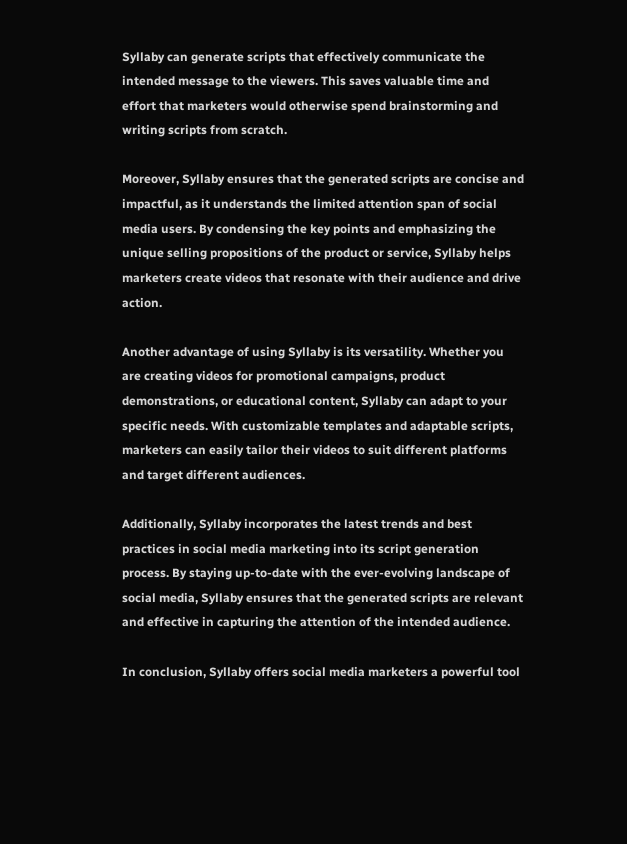Syllaby can generate scripts that effectively communicate the intended message to the viewers. This saves valuable time and effort that marketers would otherwise spend brainstorming and writing scripts from scratch.

Moreover, Syllaby ensures that the generated scripts are concise and impactful, as it understands the limited attention span of social media users. By condensing the key points and emphasizing the unique selling propositions of the product or service, Syllaby helps marketers create videos that resonate with their audience and drive action.

Another advantage of using Syllaby is its versatility. Whether you are creating videos for promotional campaigns, product demonstrations, or educational content, Syllaby can adapt to your specific needs. With customizable templates and adaptable scripts, marketers can easily tailor their videos to suit different platforms and target different audiences.

Additionally, Syllaby incorporates the latest trends and best practices in social media marketing into its script generation process. By staying up-to-date with the ever-evolving landscape of social media, Syllaby ensures that the generated scripts are relevant and effective in capturing the attention of the intended audience.

In conclusion, Syllaby offers social media marketers a powerful tool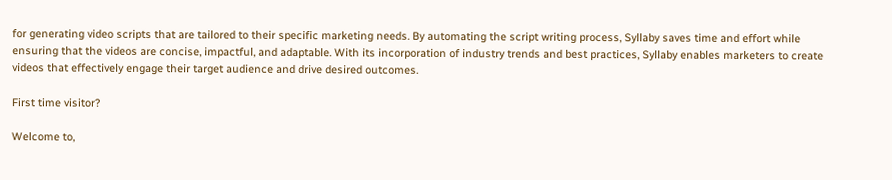for generating video scripts that are tailored to their specific marketing needs. By automating the script writing process, Syllaby saves time and effort while ensuring that the videos are concise, impactful, and adaptable. With its incorporation of industry trends and best practices, Syllaby enables marketers to create videos that effectively engage their target audience and drive desired outcomes.

First time visitor?

Welcome to,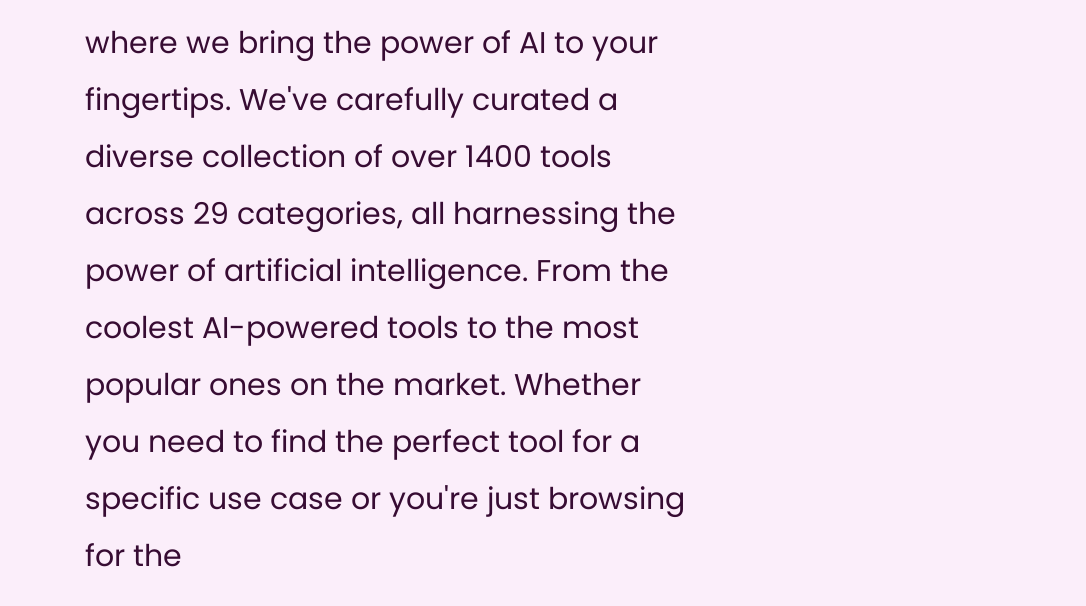where we bring the power of AI to your fingertips. We've carefully curated a diverse collection of over 1400 tools across 29 categories, all harnessing the power of artificial intelligence. From the coolest AI-powered tools to the most popular ones on the market. Whether you need to find the perfect tool for a specific use case or you're just browsing for the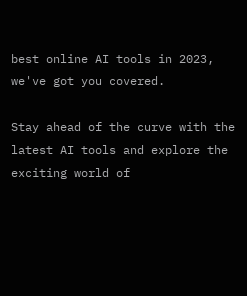best online AI tools in 2023, we've got you covered.

Stay ahead of the curve with the latest AI tools and explore the exciting world of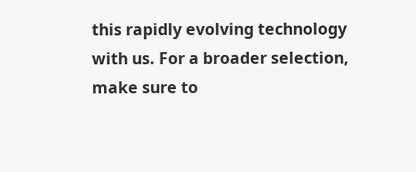this rapidly evolving technology with us. For a broader selection, make sure to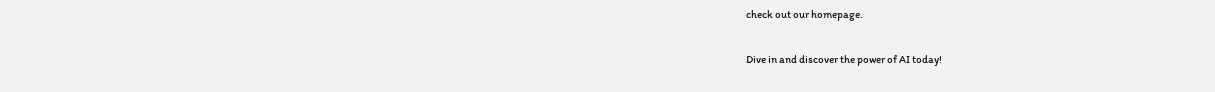check out our homepage.

Dive in and discover the power of AI today!